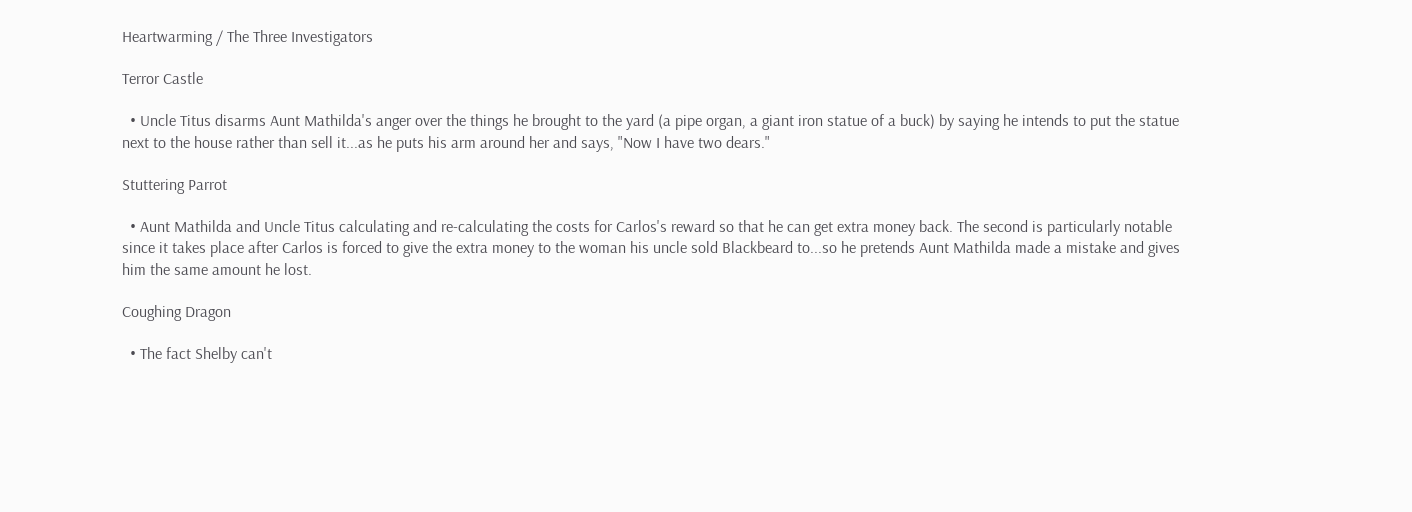Heartwarming / The Three Investigators

Terror Castle

  • Uncle Titus disarms Aunt Mathilda's anger over the things he brought to the yard (a pipe organ, a giant iron statue of a buck) by saying he intends to put the statue next to the house rather than sell it...as he puts his arm around her and says, "Now I have two dears."

Stuttering Parrot

  • Aunt Mathilda and Uncle Titus calculating and re-calculating the costs for Carlos's reward so that he can get extra money back. The second is particularly notable since it takes place after Carlos is forced to give the extra money to the woman his uncle sold Blackbeard to...so he pretends Aunt Mathilda made a mistake and gives him the same amount he lost.

Coughing Dragon

  • The fact Shelby can't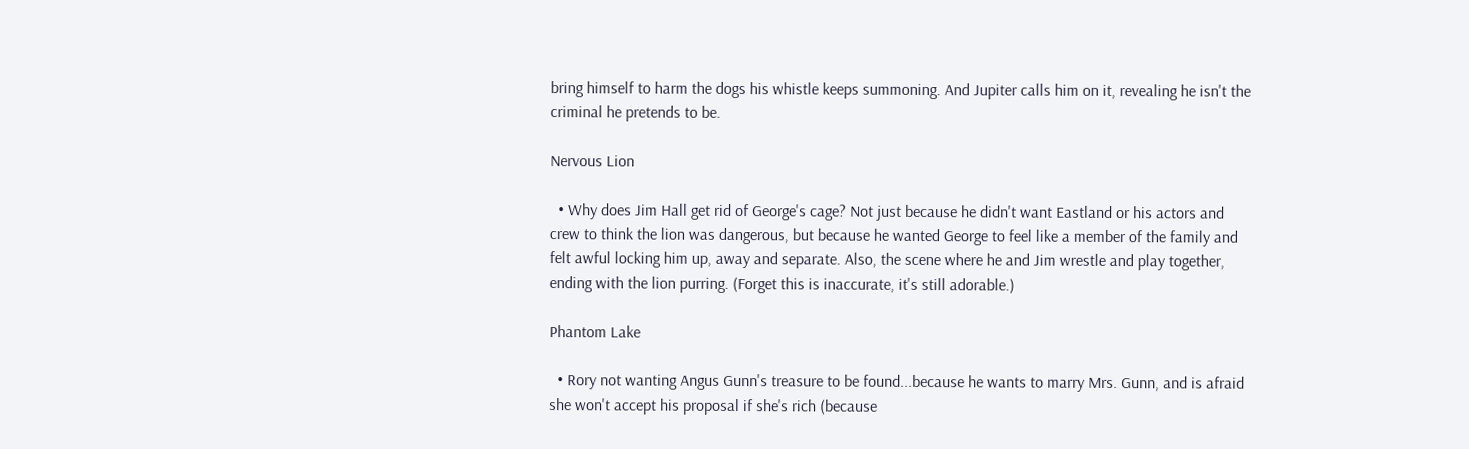bring himself to harm the dogs his whistle keeps summoning. And Jupiter calls him on it, revealing he isn't the criminal he pretends to be.

Nervous Lion

  • Why does Jim Hall get rid of George's cage? Not just because he didn't want Eastland or his actors and crew to think the lion was dangerous, but because he wanted George to feel like a member of the family and felt awful locking him up, away and separate. Also, the scene where he and Jim wrestle and play together, ending with the lion purring. (Forget this is inaccurate, it's still adorable.)

Phantom Lake

  • Rory not wanting Angus Gunn's treasure to be found...because he wants to marry Mrs. Gunn, and is afraid she won't accept his proposal if she's rich (because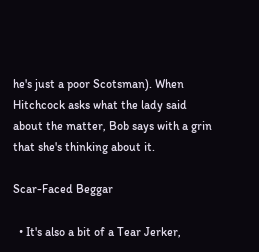he's just a poor Scotsman). When Hitchcock asks what the lady said about the matter, Bob says with a grin that she's thinking about it.

Scar-Faced Beggar

  • It's also a bit of a Tear Jerker,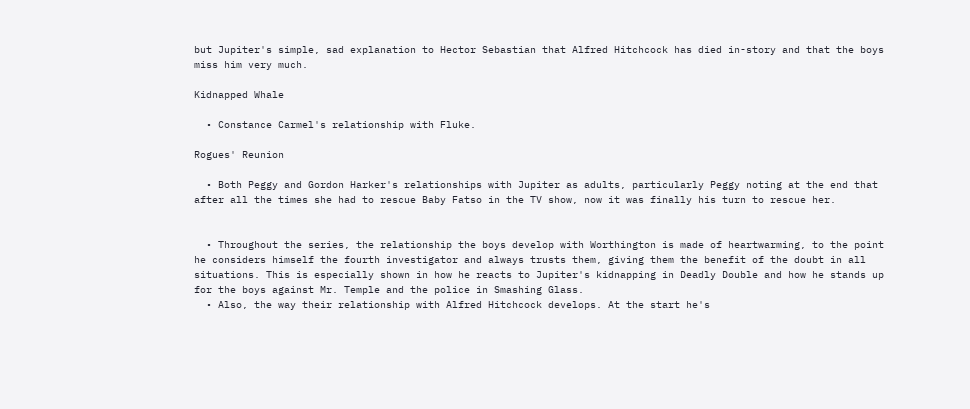but Jupiter's simple, sad explanation to Hector Sebastian that Alfred Hitchcock has died in-story and that the boys miss him very much.

Kidnapped Whale

  • Constance Carmel's relationship with Fluke.

Rogues' Reunion

  • Both Peggy and Gordon Harker's relationships with Jupiter as adults, particularly Peggy noting at the end that after all the times she had to rescue Baby Fatso in the TV show, now it was finally his turn to rescue her.


  • Throughout the series, the relationship the boys develop with Worthington is made of heartwarming, to the point he considers himself the fourth investigator and always trusts them, giving them the benefit of the doubt in all situations. This is especially shown in how he reacts to Jupiter's kidnapping in Deadly Double and how he stands up for the boys against Mr. Temple and the police in Smashing Glass.
  • Also, the way their relationship with Alfred Hitchcock develops. At the start he's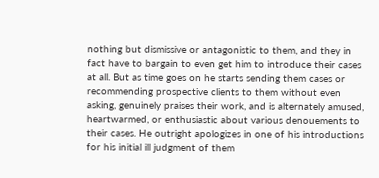nothing but dismissive or antagonistic to them, and they in fact have to bargain to even get him to introduce their cases at all. But as time goes on he starts sending them cases or recommending prospective clients to them without even asking, genuinely praises their work, and is alternately amused, heartwarmed, or enthusiastic about various denouements to their cases. He outright apologizes in one of his introductions for his initial ill judgment of them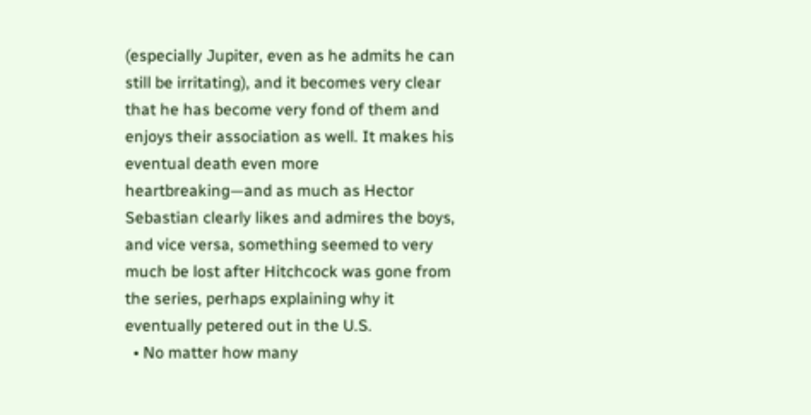(especially Jupiter, even as he admits he can still be irritating), and it becomes very clear that he has become very fond of them and enjoys their association as well. It makes his eventual death even more heartbreaking—and as much as Hector Sebastian clearly likes and admires the boys, and vice versa, something seemed to very much be lost after Hitchcock was gone from the series, perhaps explaining why it eventually petered out in the U.S.
  • No matter how many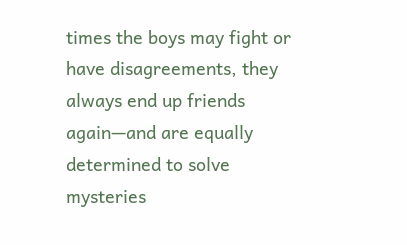times the boys may fight or have disagreements, they always end up friends again—and are equally determined to solve mysteries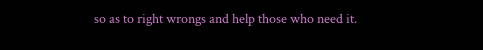so as to right wrongs and help those who need it.